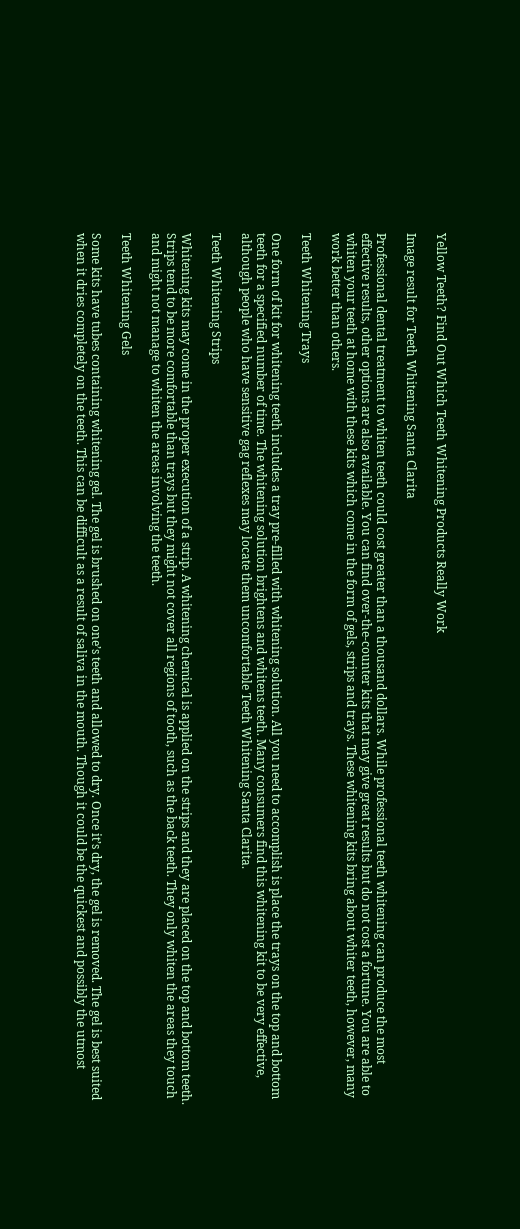Yellow Teeth? Find Out Which Teeth Whitening Products Really Work

Image result for Teeth Whitening Santa Clarita

Professional dental treatment to whiten teeth could cost greater than a thousand dollars. While professional teeth whitening can produce the most effective results, other options are also available. You can find over-the-counter kits that may give great results but do not cost a fortune. You are able to whiten your teeth at home with these kits which come in the form of gels, strips and trays. These whitening kits bring about whiter teeth, however, many work better than others.

Teeth Whitening Trays

One form of kit for whitening teeth includes a tray pre-filled with whitening solution. All you need to accomplish is place the trays on the top and bottom teeth for a specified number of time. The whitening solution brightens and whitens teeth. Many consumers find this whitening kit to be very effective, although people who have sensitive gag reflexes may locate them uncomfortable Teeth Whitening Santa Clarita.

Teeth Whitening Strips

Whitening kits may come in the proper execution of a strip. A whitening chemical is applied on the strips and they are placed on the top and bottom teeth. Strips tend to be more comfortable than trays but they might not cover all regions of tooth, such as the back teeth. They only whiten the areas they touch and might not manage to whiten the areas involving the teeth.

Teeth Whitening Gels

Some kits have tubes containing whitening gel. The gel is brushed on one’s teeth and allowed to dry. Once it’s dry, the gel is removed. The gel is best suited when it dries completely on the teeth. This can be difficult as a result of saliva in the mouth. Though it could be the quickest and possibly the utmost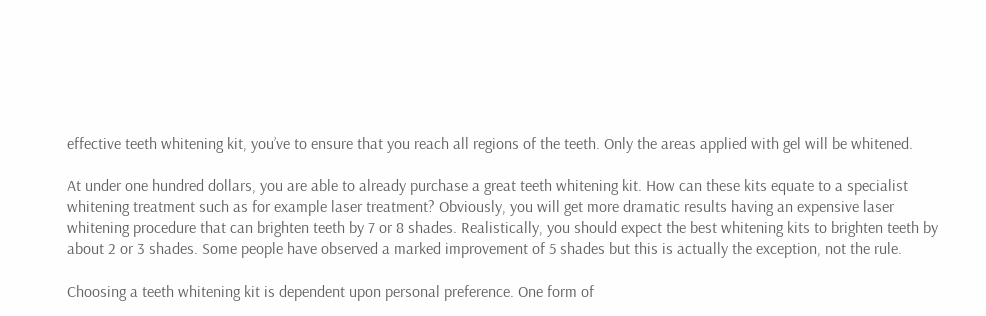effective teeth whitening kit, you’ve to ensure that you reach all regions of the teeth. Only the areas applied with gel will be whitened.

At under one hundred dollars, you are able to already purchase a great teeth whitening kit. How can these kits equate to a specialist whitening treatment such as for example laser treatment? Obviously, you will get more dramatic results having an expensive laser whitening procedure that can brighten teeth by 7 or 8 shades. Realistically, you should expect the best whitening kits to brighten teeth by about 2 or 3 shades. Some people have observed a marked improvement of 5 shades but this is actually the exception, not the rule.

Choosing a teeth whitening kit is dependent upon personal preference. One form of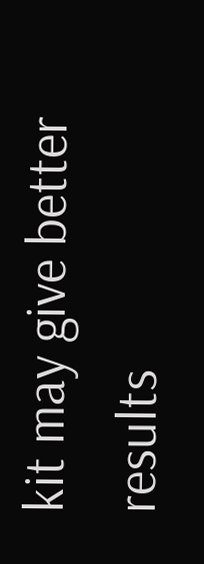kit may give better results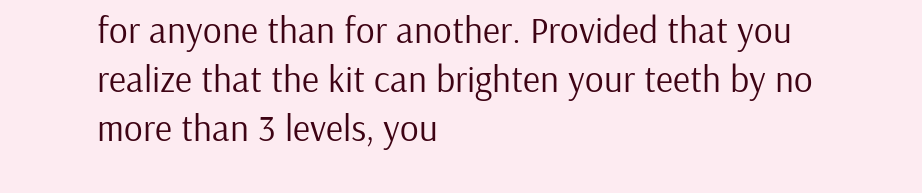for anyone than for another. Provided that you realize that the kit can brighten your teeth by no more than 3 levels, you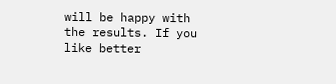will be happy with the results. If you like better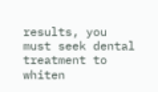results, you must seek dental treatment to whiten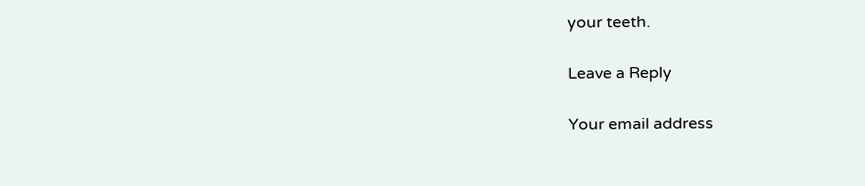your teeth.

Leave a Reply

Your email address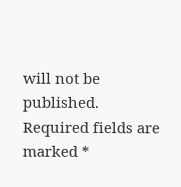will not be published. Required fields are marked *